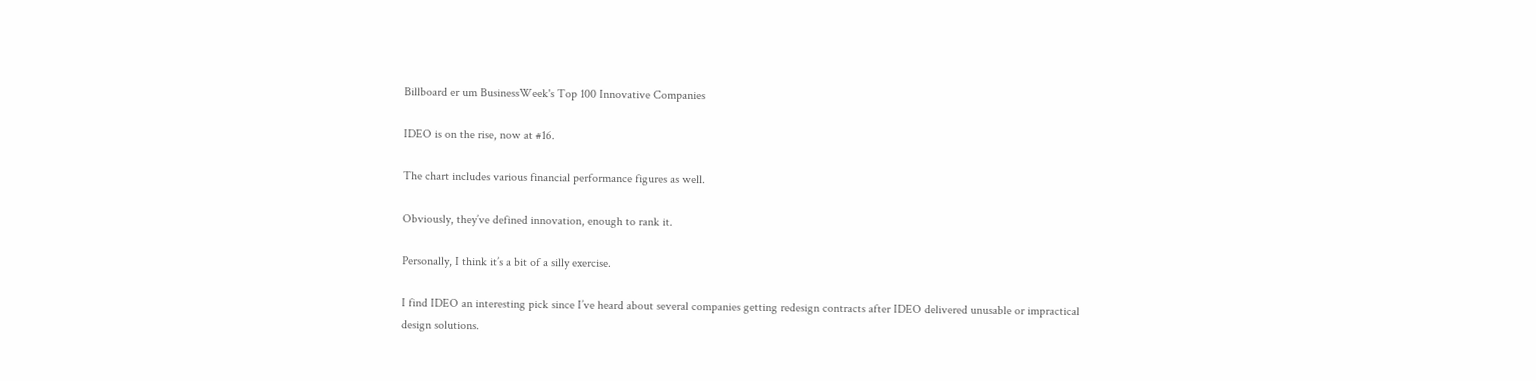Billboard er um BusinessWeek's Top 100 Innovative Companies

IDEO is on the rise, now at #16.

The chart includes various financial performance figures as well.

Obviously, they’ve defined innovation, enough to rank it.

Personally, I think it’s a bit of a silly exercise.

I find IDEO an interesting pick since I’ve heard about several companies getting redesign contracts after IDEO delivered unusable or impractical design solutions.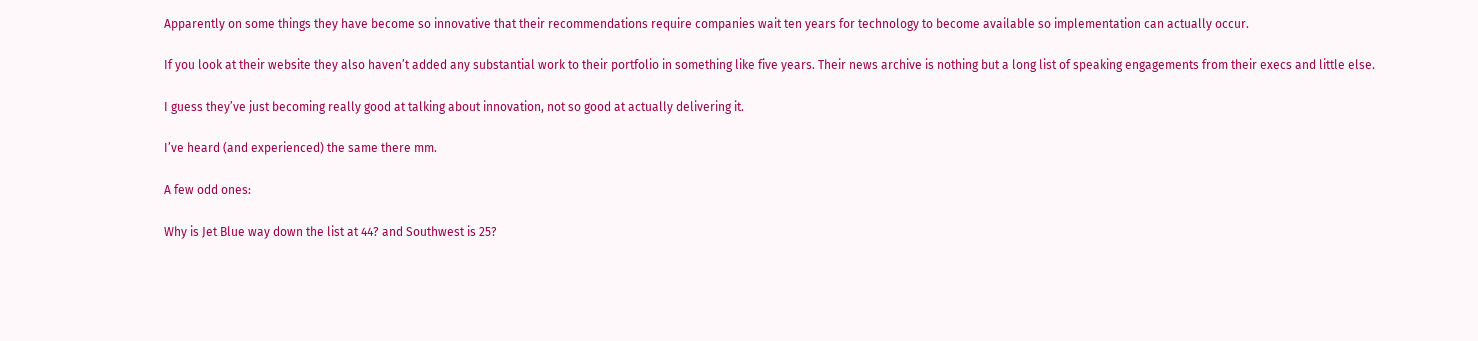Apparently on some things they have become so innovative that their recommendations require companies wait ten years for technology to become available so implementation can actually occur.

If you look at their website they also haven’t added any substantial work to their portfolio in something like five years. Their news archive is nothing but a long list of speaking engagements from their execs and little else.

I guess they’ve just becoming really good at talking about innovation, not so good at actually delivering it.

I’ve heard (and experienced) the same there mm.

A few odd ones:

Why is Jet Blue way down the list at 44? and Southwest is 25?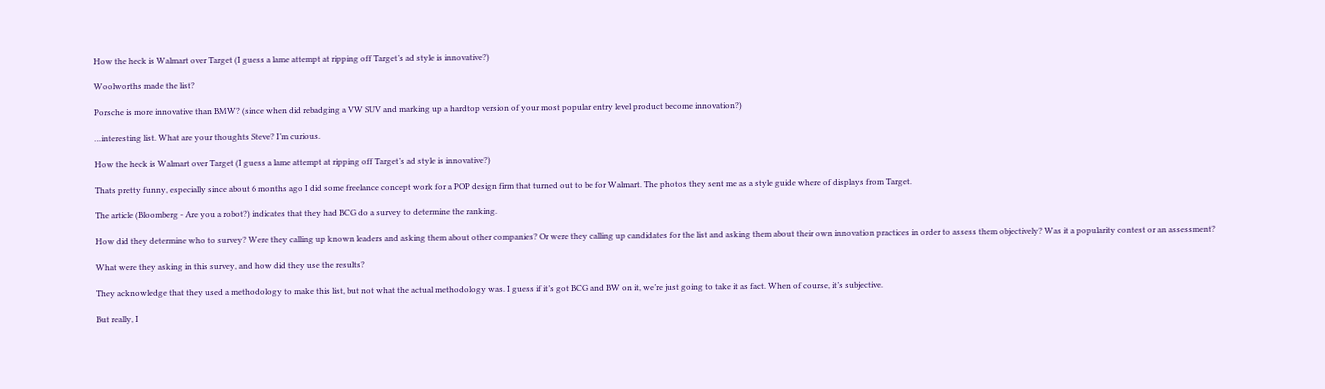How the heck is Walmart over Target (I guess a lame attempt at ripping off Target’s ad style is innovative?)

Woolworths made the list?

Porsche is more innovative than BMW? (since when did rebadging a VW SUV and marking up a hardtop version of your most popular entry level product become innovation?)

…interesting list. What are your thoughts Steve? I’m curious.

How the heck is Walmart over Target (I guess a lame attempt at ripping off Target’s ad style is innovative?)

Thats pretty funny, especially since about 6 months ago I did some freelance concept work for a POP design firm that turned out to be for Walmart. The photos they sent me as a style guide where of displays from Target.

The article (Bloomberg - Are you a robot?) indicates that they had BCG do a survey to determine the ranking.

How did they determine who to survey? Were they calling up known leaders and asking them about other companies? Or were they calling up candidates for the list and asking them about their own innovation practices in order to assess them objectively? Was it a popularity contest or an assessment?

What were they asking in this survey, and how did they use the results?

They acknowledge that they used a methodology to make this list, but not what the actual methodology was. I guess if it’s got BCG and BW on it, we’re just going to take it as fact. When of course, it’s subjective.

But really, I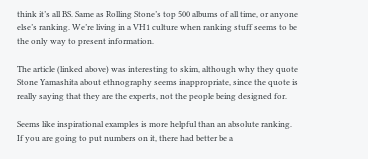think it’s all BS. Same as Rolling Stone’s top 500 albums of all time, or anyone else’s ranking. We’re living in a VH1 culture when ranking stuff seems to be the only way to present information.

The article (linked above) was interesting to skim, although why they quote Stone Yamashita about ethnography seems inappropriate, since the quote is really saying that they are the experts, not the people being designed for.

Seems like inspirational examples is more helpful than an absolute ranking. If you are going to put numbers on it, there had better be a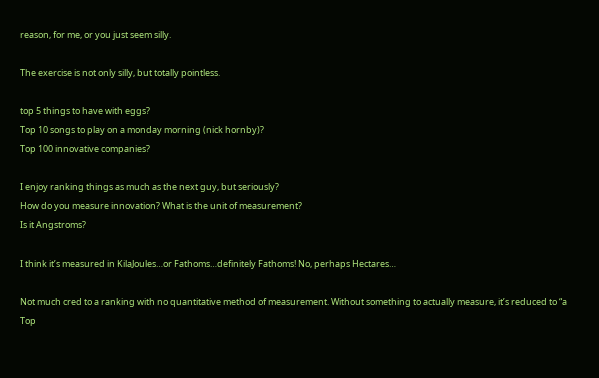reason, for me, or you just seem silly.

The exercise is not only silly, but totally pointless.

top 5 things to have with eggs?
Top 10 songs to play on a monday morning (nick hornby)?
Top 100 innovative companies?

I enjoy ranking things as much as the next guy, but seriously?
How do you measure innovation? What is the unit of measurement?
Is it Angstroms?

I think it’s measured in KilaJoules…or Fathoms…definitely Fathoms! No, perhaps Hectares…

Not much cred to a ranking with no quantitative method of measurement. Without something to actually measure, it’s reduced to “a Top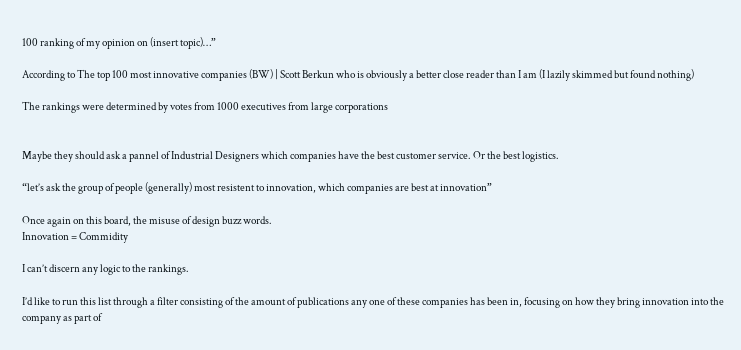100 ranking of my opinion on (insert topic)…”

According to The top 100 most innovative companies (BW) | Scott Berkun who is obviously a better close reader than I am (I lazily skimmed but found nothing)

The rankings were determined by votes from 1000 executives from large corporations


Maybe they should ask a pannel of Industrial Designers which companies have the best customer service. Or the best logistics.

“let’s ask the group of people (generally) most resistent to innovation, which companies are best at innovation”

Once again on this board, the misuse of design buzz words.
Innovation = Commidity

I can’t discern any logic to the rankings.

I’d like to run this list through a filter consisting of the amount of publications any one of these companies has been in, focusing on how they bring innovation into the company as part of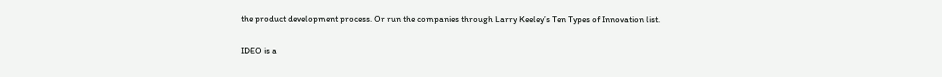the product development process. Or run the companies through Larry Keeley’s Ten Types of Innovation list.

IDEO is a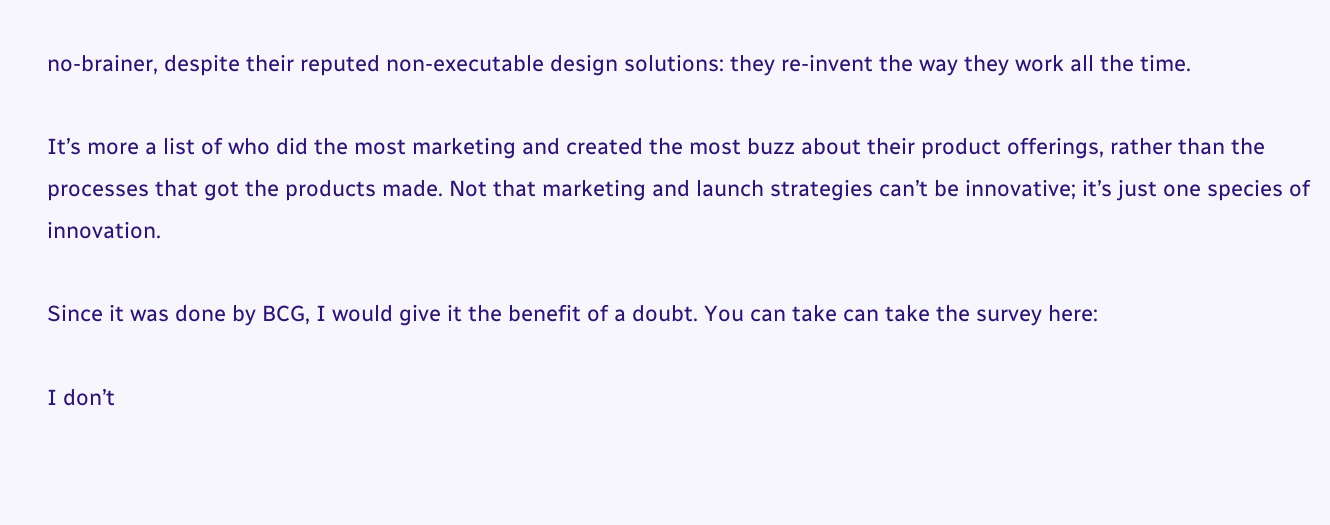no-brainer, despite their reputed non-executable design solutions: they re-invent the way they work all the time.

It’s more a list of who did the most marketing and created the most buzz about their product offerings, rather than the processes that got the products made. Not that marketing and launch strategies can’t be innovative; it’s just one species of innovation.

Since it was done by BCG, I would give it the benefit of a doubt. You can take can take the survey here:

I don’t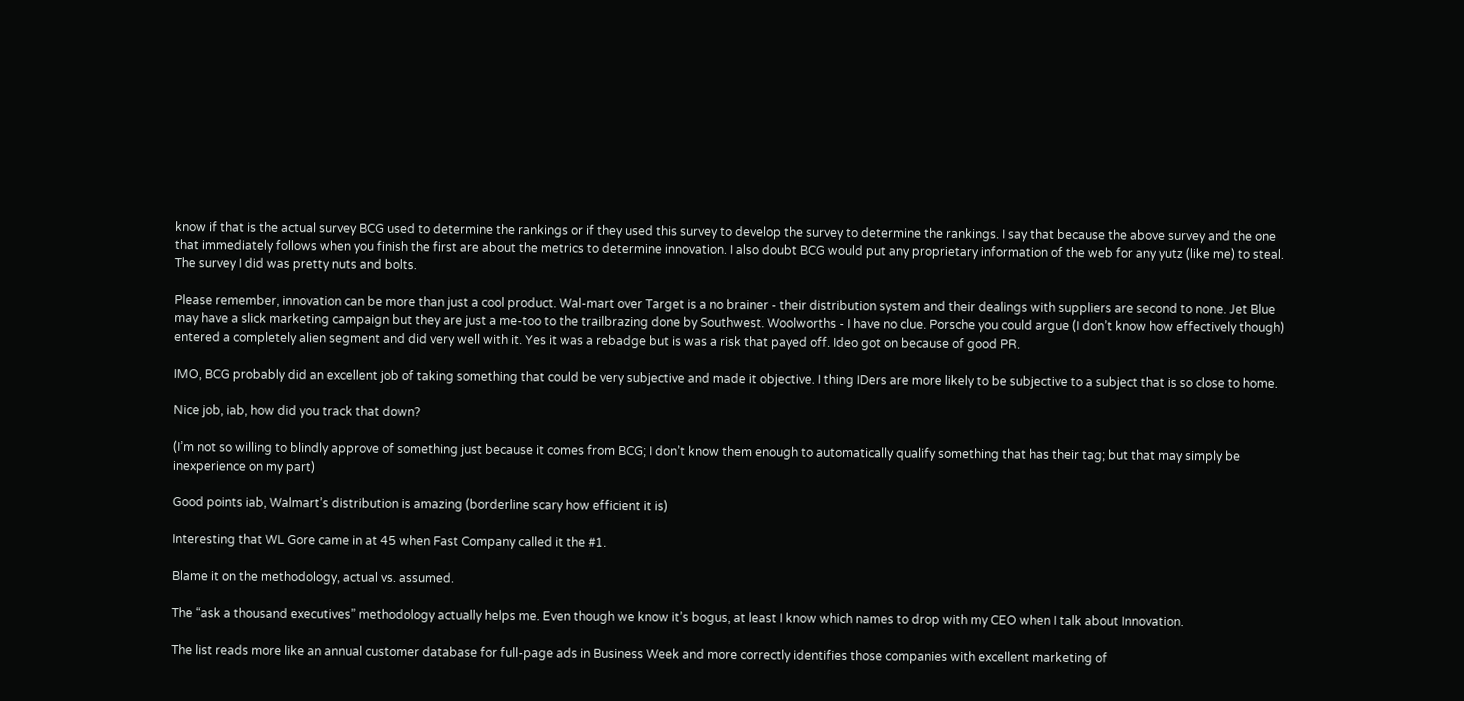know if that is the actual survey BCG used to determine the rankings or if they used this survey to develop the survey to determine the rankings. I say that because the above survey and the one that immediately follows when you finish the first are about the metrics to determine innovation. I also doubt BCG would put any proprietary information of the web for any yutz (like me) to steal. The survey I did was pretty nuts and bolts.

Please remember, innovation can be more than just a cool product. Wal-mart over Target is a no brainer - their distribution system and their dealings with suppliers are second to none. Jet Blue may have a slick marketing campaign but they are just a me-too to the trailbrazing done by Southwest. Woolworths - I have no clue. Porsche you could argue (I don’t know how effectively though) entered a completely alien segment and did very well with it. Yes it was a rebadge but is was a risk that payed off. Ideo got on because of good PR.

IMO, BCG probably did an excellent job of taking something that could be very subjective and made it objective. I thing IDers are more likely to be subjective to a subject that is so close to home.

Nice job, iab, how did you track that down?

(I’m not so willing to blindly approve of something just because it comes from BCG; I don’t know them enough to automatically qualify something that has their tag; but that may simply be inexperience on my part)

Good points iab, Walmart’s distribution is amazing (borderline scary how efficient it is)

Interesting that WL Gore came in at 45 when Fast Company called it the #1.

Blame it on the methodology, actual vs. assumed.

The “ask a thousand executives” methodology actually helps me. Even though we know it’s bogus, at least I know which names to drop with my CEO when I talk about Innovation.

The list reads more like an annual customer database for full-page ads in Business Week and more correctly identifies those companies with excellent marketing of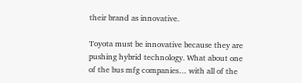their brand as innovative.

Toyota must be innovative because they are pushing hybrid technology. What about one of the bus mfg companies… with all of the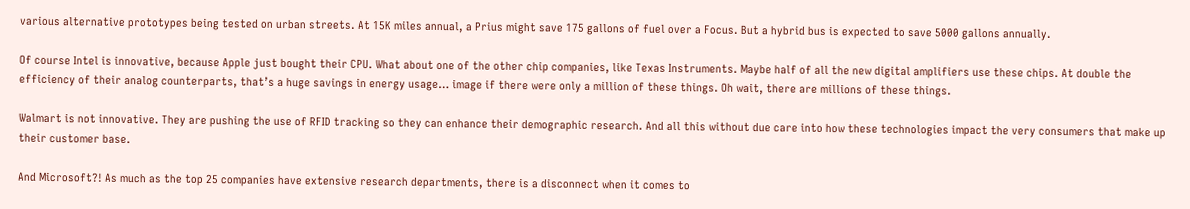various alternative prototypes being tested on urban streets. At 15K miles annual, a Prius might save 175 gallons of fuel over a Focus. But a hybrid bus is expected to save 5000 gallons annually.

Of course Intel is innovative, because Apple just bought their CPU. What about one of the other chip companies, like Texas Instruments. Maybe half of all the new digital amplifiers use these chips. At double the efficiency of their analog counterparts, that’s a huge savings in energy usage… image if there were only a million of these things. Oh wait, there are millions of these things.

Walmart is not innovative. They are pushing the use of RFID tracking so they can enhance their demographic research. And all this without due care into how these technologies impact the very consumers that make up their customer base.

And Microsoft?! As much as the top 25 companies have extensive research departments, there is a disconnect when it comes to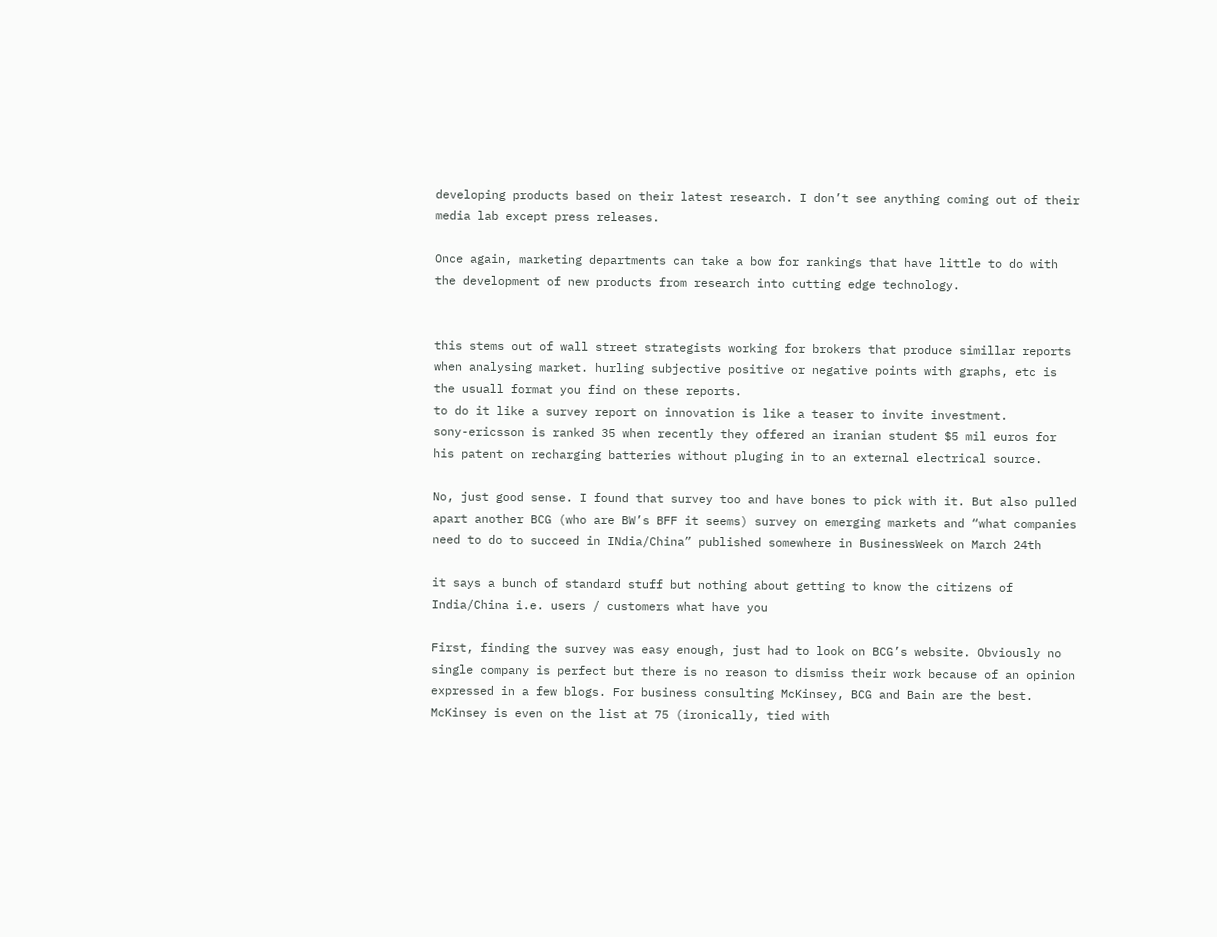developing products based on their latest research. I don’t see anything coming out of their media lab except press releases.

Once again, marketing departments can take a bow for rankings that have little to do with the development of new products from research into cutting edge technology.


this stems out of wall street strategists working for brokers that produce simillar reports when analysing market. hurling subjective positive or negative points with graphs, etc is the usuall format you find on these reports.
to do it like a survey report on innovation is like a teaser to invite investment.
sony-ericsson is ranked 35 when recently they offered an iranian student $5 mil euros for his patent on recharging batteries without pluging in to an external electrical source.

No, just good sense. I found that survey too and have bones to pick with it. But also pulled apart another BCG (who are BW’s BFF it seems) survey on emerging markets and “what companies need to do to succeed in INdia/China” published somewhere in BusinessWeek on March 24th

it says a bunch of standard stuff but nothing about getting to know the citizens of India/China i.e. users / customers what have you

First, finding the survey was easy enough, just had to look on BCG’s website. Obviously no single company is perfect but there is no reason to dismiss their work because of an opinion expressed in a few blogs. For business consulting McKinsey, BCG and Bain are the best. McKinsey is even on the list at 75 (ironically, tied with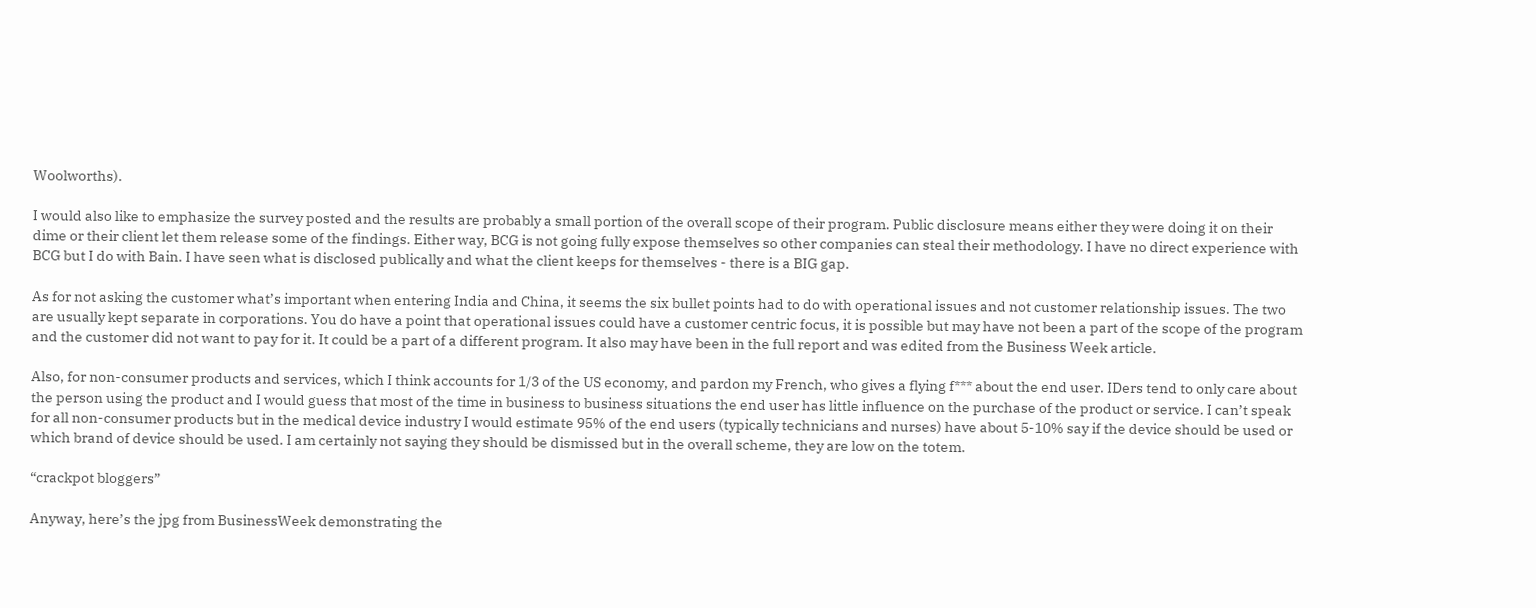Woolworths).

I would also like to emphasize the survey posted and the results are probably a small portion of the overall scope of their program. Public disclosure means either they were doing it on their dime or their client let them release some of the findings. Either way, BCG is not going fully expose themselves so other companies can steal their methodology. I have no direct experience with BCG but I do with Bain. I have seen what is disclosed publically and what the client keeps for themselves - there is a BIG gap.

As for not asking the customer what’s important when entering India and China, it seems the six bullet points had to do with operational issues and not customer relationship issues. The two are usually kept separate in corporations. You do have a point that operational issues could have a customer centric focus, it is possible but may have not been a part of the scope of the program and the customer did not want to pay for it. It could be a part of a different program. It also may have been in the full report and was edited from the Business Week article.

Also, for non-consumer products and services, which I think accounts for 1/3 of the US economy, and pardon my French, who gives a flying f*** about the end user. IDers tend to only care about the person using the product and I would guess that most of the time in business to business situations the end user has little influence on the purchase of the product or service. I can’t speak for all non-consumer products but in the medical device industry I would estimate 95% of the end users (typically technicians and nurses) have about 5-10% say if the device should be used or which brand of device should be used. I am certainly not saying they should be dismissed but in the overall scheme, they are low on the totem.

“crackpot bloggers”

Anyway, here’s the jpg from BusinessWeek demonstrating the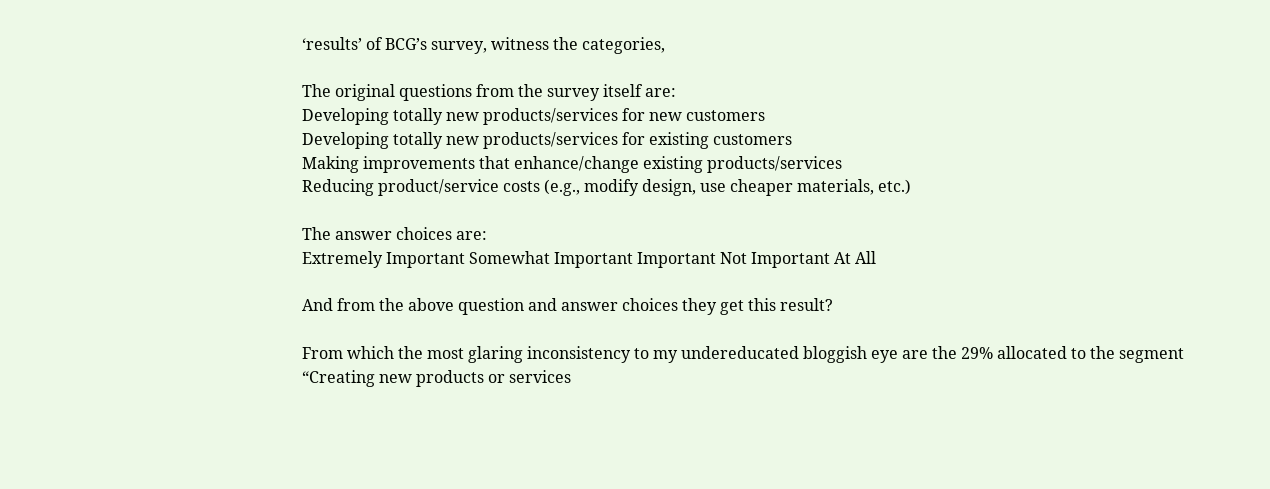‘results’ of BCG’s survey, witness the categories,

The original questions from the survey itself are:
Developing totally new products/services for new customers
Developing totally new products/services for existing customers
Making improvements that enhance/change existing products/services
Reducing product/service costs (e.g., modify design, use cheaper materials, etc.)

The answer choices are:
Extremely Important Somewhat Important Important Not Important At All

And from the above question and answer choices they get this result?

From which the most glaring inconsistency to my undereducated bloggish eye are the 29% allocated to the segment “Creating new products or services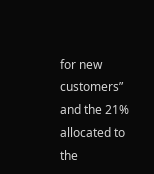for new customers” and the 21% allocated to the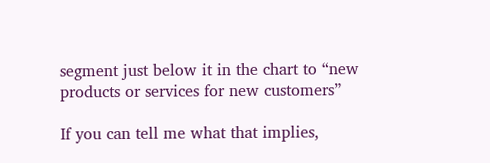segment just below it in the chart to “new products or services for new customers”

If you can tell me what that implies,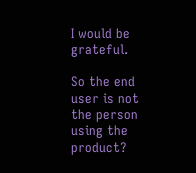I would be grateful.

So the end user is not the person using the product?